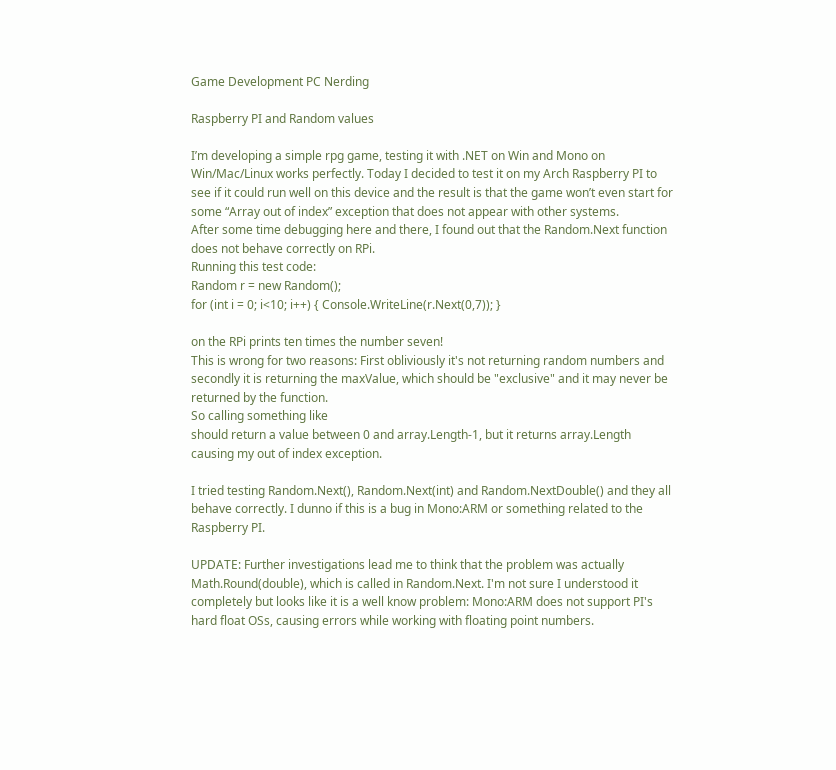Game Development PC Nerding

Raspberry PI and Random values

I’m developing a simple rpg game, testing it with .NET on Win and Mono on Win/Mac/Linux works perfectly. Today I decided to test it on my Arch Raspberry PI to see if it could run well on this device and the result is that the game won’t even start for some “Array out of index” exception that does not appear with other systems.
After some time debugging here and there, I found out that the Random.Next function does not behave correctly on RPi.
Running this test code:
Random r = new Random();
for (int i = 0; i<10; i++) { Console.WriteLine(r.Next(0,7)); }

on the RPi prints ten times the number seven!
This is wrong for two reasons: First obliviously it's not returning random numbers and secondly it is returning the maxValue, which should be "exclusive" and it may never be returned by the function.
So calling something like
should return a value between 0 and array.Length-1, but it returns array.Length causing my out of index exception.

I tried testing Random.Next(), Random.Next(int) and Random.NextDouble() and they all behave correctly. I dunno if this is a bug in Mono:ARM or something related to the Raspberry PI.

UPDATE: Further investigations lead me to think that the problem was actually Math.Round(double), which is called in Random.Next. I'm not sure I understood it completely but looks like it is a well know problem: Mono:ARM does not support PI's hard float OSs, causing errors while working with floating point numbers.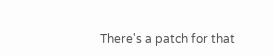There's a patch for that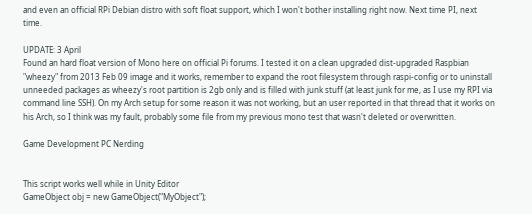and even an official RPi Debian distro with soft float support, which I won't bother installing right now. Next time PI, next time.

UPDATE: 3 April
Found an hard float version of Mono here on official Pi forums. I tested it on a clean upgraded dist-upgraded Raspbian "wheezy" from 2013 Feb 09 image and it works, remember to expand the root filesystem through raspi-config or to uninstall unneeded packages as wheezy's root partition is 2gb only and is filled with junk stuff (at least junk for me, as I use my RPI via command line SSH). On my Arch setup for some reason it was not working, but an user reported in that thread that it works on his Arch, so I think was my fault, probably some file from my previous mono test that wasn't deleted or overwritten.

Game Development PC Nerding


This script works well while in Unity Editor
GameObject obj = new GameObject("MyObject");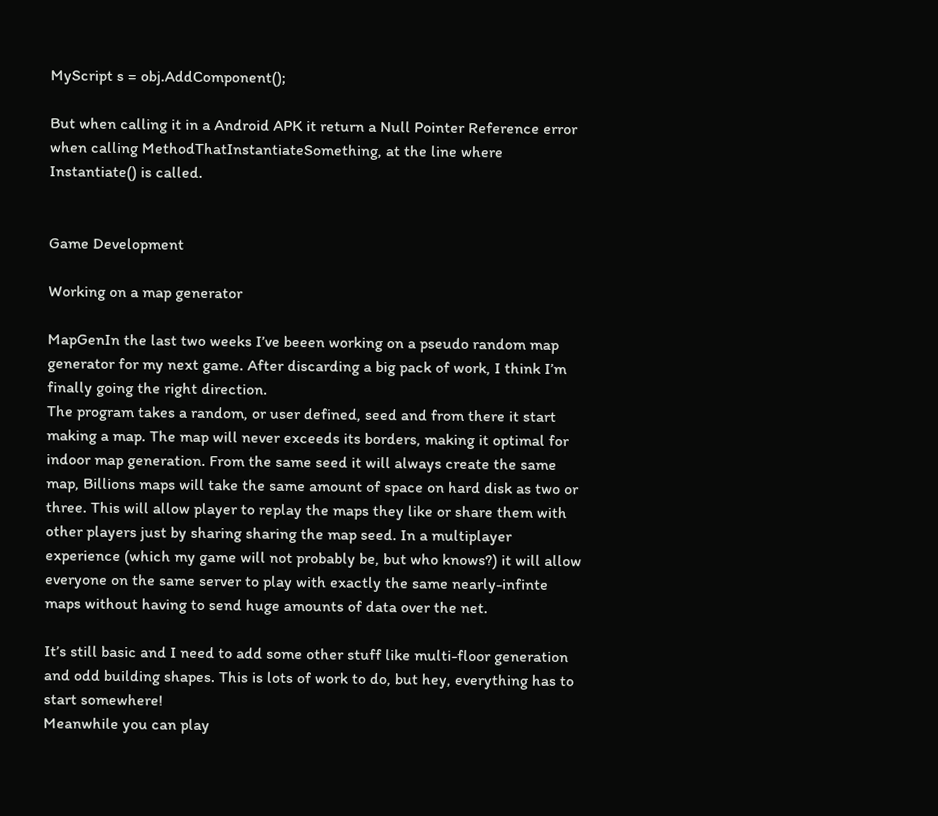MyScript s = obj.AddComponent();

But when calling it in a Android APK it return a Null Pointer Reference error when calling MethodThatInstantiateSomething, at the line where Instantiate() is called.


Game Development

Working on a map generator

MapGenIn the last two weeks I’ve beeen working on a pseudo random map generator for my next game. After discarding a big pack of work, I think I’m finally going the right direction.
The program takes a random, or user defined, seed and from there it start making a map. The map will never exceeds its borders, making it optimal for indoor map generation. From the same seed it will always create the same map, Billions maps will take the same amount of space on hard disk as two or three. This will allow player to replay the maps they like or share them with other players just by sharing sharing the map seed. In a multiplayer experience (which my game will not probably be, but who knows?) it will allow everyone on the same server to play with exactly the same nearly-infinte maps without having to send huge amounts of data over the net.

It’s still basic and I need to add some other stuff like multi-floor generation and odd building shapes. This is lots of work to do, but hey, everything has to start somewhere!
Meanwhile you can play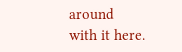around with it here.